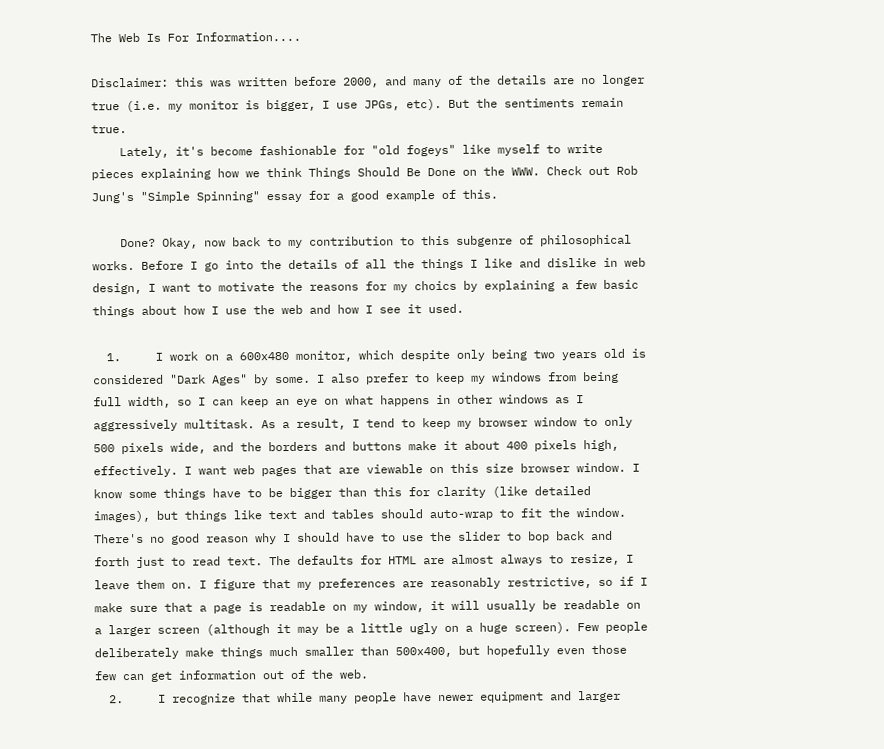The Web Is For Information....

Disclaimer: this was written before 2000, and many of the details are no longer true (i.e. my monitor is bigger, I use JPGs, etc). But the sentiments remain true.
    Lately, it's become fashionable for "old fogeys" like myself to write pieces explaining how we think Things Should Be Done on the WWW. Check out Rob Jung's "Simple Spinning" essay for a good example of this.

    Done? Okay, now back to my contribution to this subgenre of philosophical works. Before I go into the details of all the things I like and dislike in web design, I want to motivate the reasons for my choics by explaining a few basic things about how I use the web and how I see it used.

  1.     I work on a 600x480 monitor, which despite only being two years old is considered "Dark Ages" by some. I also prefer to keep my windows from being full width, so I can keep an eye on what happens in other windows as I aggressively multitask. As a result, I tend to keep my browser window to only 500 pixels wide, and the borders and buttons make it about 400 pixels high, effectively. I want web pages that are viewable on this size browser window. I know some things have to be bigger than this for clarity (like detailed images), but things like text and tables should auto-wrap to fit the window. There's no good reason why I should have to use the slider to bop back and forth just to read text. The defaults for HTML are almost always to resize, I leave them on. I figure that my preferences are reasonably restrictive, so if I make sure that a page is readable on my window, it will usually be readable on a larger screen (although it may be a little ugly on a huge screen). Few people deliberately make things much smaller than 500x400, but hopefully even those few can get information out of the web.
  2.     I recognize that while many people have newer equipment and larger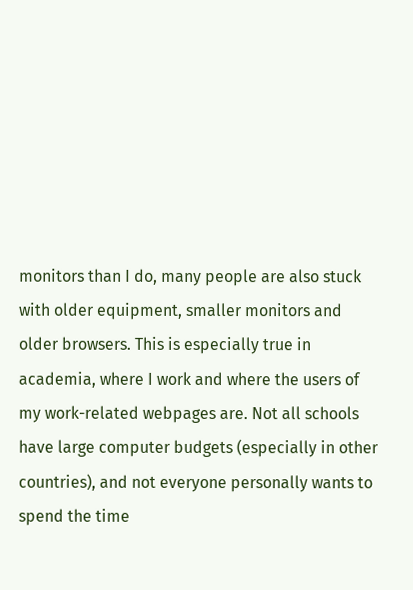monitors than I do, many people are also stuck with older equipment, smaller monitors and older browsers. This is especially true in academia, where I work and where the users of my work-related webpages are. Not all schools have large computer budgets (especially in other countries), and not everyone personally wants to spend the time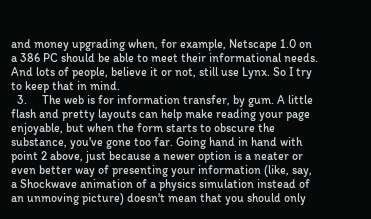and money upgrading when, for example, Netscape 1.0 on a 386 PC should be able to meet their informational needs. And lots of people, believe it or not, still use Lynx. So I try to keep that in mind.
  3.     The web is for information transfer, by gum. A little flash and pretty layouts can help make reading your page enjoyable, but when the form starts to obscure the substance, you've gone too far. Going hand in hand with point 2 above, just because a newer option is a neater or even better way of presenting your information (like, say, a Shockwave animation of a physics simulation instead of an unmoving picture) doesn't mean that you should only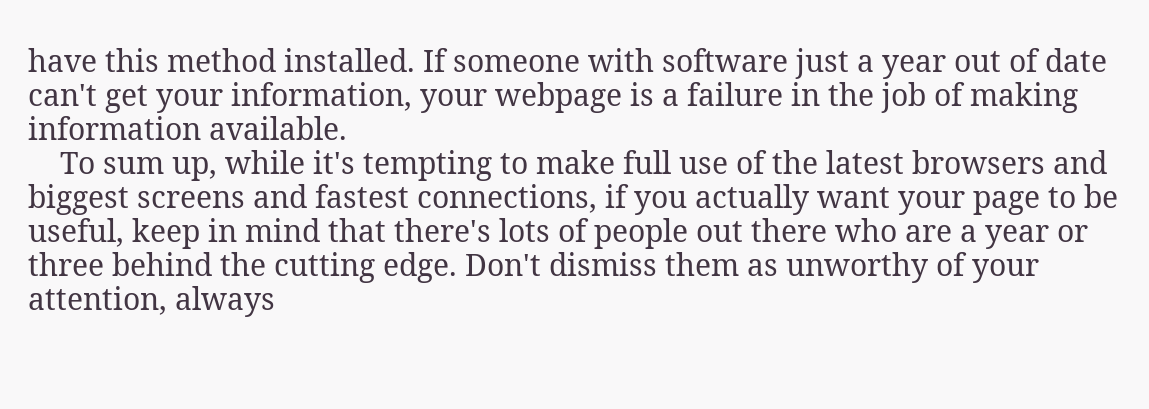have this method installed. If someone with software just a year out of date can't get your information, your webpage is a failure in the job of making information available.
    To sum up, while it's tempting to make full use of the latest browsers and biggest screens and fastest connections, if you actually want your page to be useful, keep in mind that there's lots of people out there who are a year or three behind the cutting edge. Don't dismiss them as unworthy of your attention, always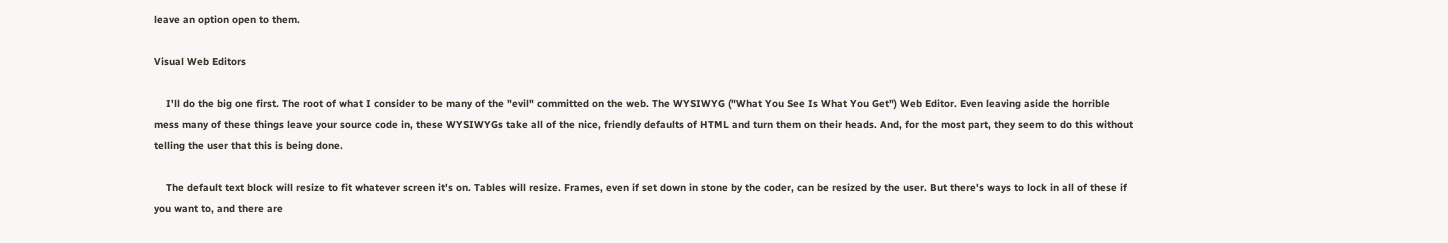leave an option open to them.

Visual Web Editors

    I'll do the big one first. The root of what I consider to be many of the "evil" committed on the web. The WYSIWYG ("What You See Is What You Get") Web Editor. Even leaving aside the horrible mess many of these things leave your source code in, these WYSIWYGs take all of the nice, friendly defaults of HTML and turn them on their heads. And, for the most part, they seem to do this without telling the user that this is being done.

    The default text block will resize to fit whatever screen it's on. Tables will resize. Frames, even if set down in stone by the coder, can be resized by the user. But there's ways to lock in all of these if you want to, and there are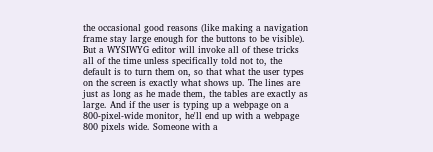the occasional good reasons (like making a navigation frame stay large enough for the buttons to be visible). But a WYSIWYG editor will invoke all of these tricks all of the time unless specifically told not to, the default is to turn them on, so that what the user types on the screen is exactly what shows up. The lines are just as long as he made them, the tables are exactly as large. And if the user is typing up a webpage on a 800-pixel-wide monitor, he'll end up with a webpage 800 pixels wide. Someone with a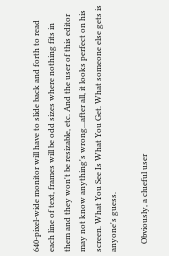640-pixel-wide monitor will have to slide back and forth to read each line of text, frames will be odd sizes where nothing fits in them and they won't be resizable, etc. And the user of this editor may not know anything's wrong...after all, it looks perfect on his screen. What You See Is What You Get. What someone else gets is anyone's guess.

    Obviously, a clueful user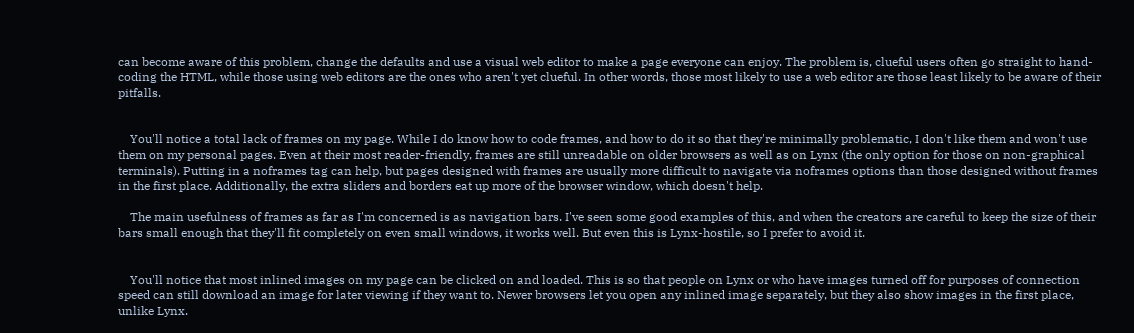can become aware of this problem, change the defaults and use a visual web editor to make a page everyone can enjoy. The problem is, clueful users often go straight to hand-coding the HTML, while those using web editors are the ones who aren't yet clueful. In other words, those most likely to use a web editor are those least likely to be aware of their pitfalls.


    You'll notice a total lack of frames on my page. While I do know how to code frames, and how to do it so that they're minimally problematic, I don't like them and won't use them on my personal pages. Even at their most reader-friendly, frames are still unreadable on older browsers as well as on Lynx (the only option for those on non-graphical terminals). Putting in a noframes tag can help, but pages designed with frames are usually more difficult to navigate via noframes options than those designed without frames in the first place. Additionally, the extra sliders and borders eat up more of the browser window, which doesn't help.

    The main usefulness of frames as far as I'm concerned is as navigation bars. I've seen some good examples of this, and when the creators are careful to keep the size of their bars small enough that they'll fit completely on even small windows, it works well. But even this is Lynx-hostile, so I prefer to avoid it.


    You'll notice that most inlined images on my page can be clicked on and loaded. This is so that people on Lynx or who have images turned off for purposes of connection speed can still download an image for later viewing if they want to. Newer browsers let you open any inlined image separately, but they also show images in the first place, unlike Lynx.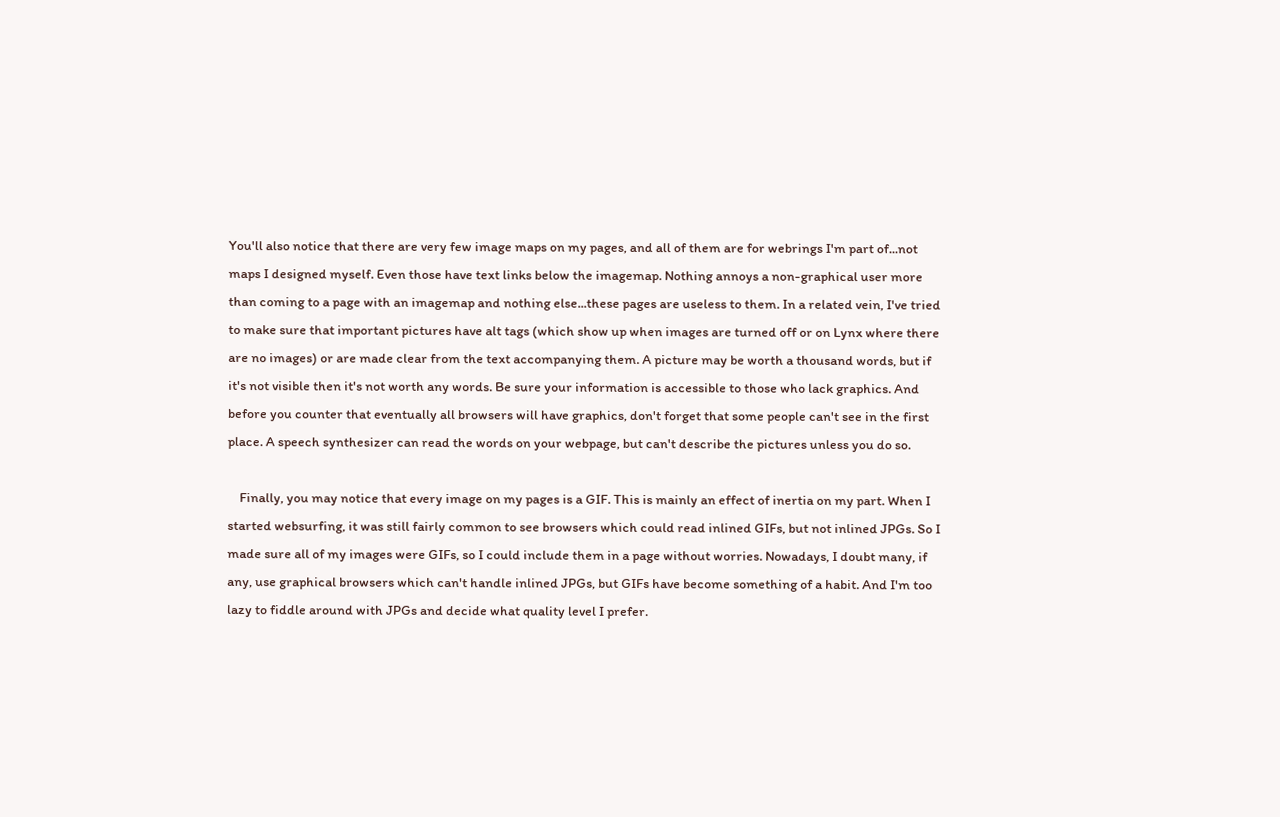You'll also notice that there are very few image maps on my pages, and all of them are for webrings I'm part of...not maps I designed myself. Even those have text links below the imagemap. Nothing annoys a non-graphical user more than coming to a page with an imagemap and nothing else...these pages are useless to them. In a related vein, I've tried to make sure that important pictures have alt tags (which show up when images are turned off or on Lynx where there are no images) or are made clear from the text accompanying them. A picture may be worth a thousand words, but if it's not visible then it's not worth any words. Be sure your information is accessible to those who lack graphics. And before you counter that eventually all browsers will have graphics, don't forget that some people can't see in the first place. A speech synthesizer can read the words on your webpage, but can't describe the pictures unless you do so.

    Finally, you may notice that every image on my pages is a GIF. This is mainly an effect of inertia on my part. When I started websurfing, it was still fairly common to see browsers which could read inlined GIFs, but not inlined JPGs. So I made sure all of my images were GIFs, so I could include them in a page without worries. Nowadays, I doubt many, if any, use graphical browsers which can't handle inlined JPGs, but GIFs have become something of a habit. And I'm too lazy to fiddle around with JPGs and decide what quality level I prefer.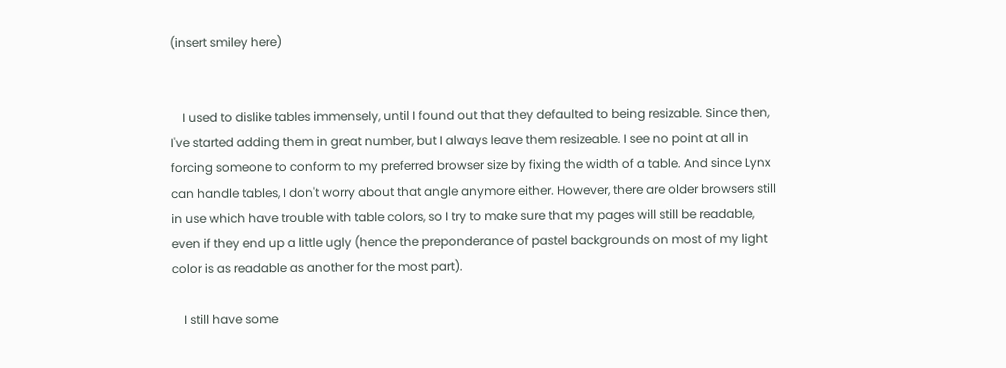(insert smiley here)


    I used to dislike tables immensely, until I found out that they defaulted to being resizable. Since then, I've started adding them in great number, but I always leave them resizeable. I see no point at all in forcing someone to conform to my preferred browser size by fixing the width of a table. And since Lynx can handle tables, I don't worry about that angle anymore either. However, there are older browsers still in use which have trouble with table colors, so I try to make sure that my pages will still be readable, even if they end up a little ugly (hence the preponderance of pastel backgrounds on most of my light color is as readable as another for the most part).

    I still have some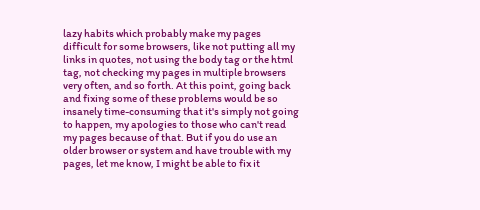lazy habits which probably make my pages difficult for some browsers, like not putting all my links in quotes, not using the body tag or the html tag, not checking my pages in multiple browsers very often, and so forth. At this point, going back and fixing some of these problems would be so insanely time-consuming that it's simply not going to happen, my apologies to those who can't read my pages because of that. But if you do use an older browser or system and have trouble with my pages, let me know, I might be able to fix it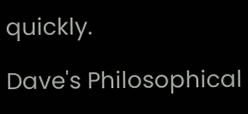quickly.

Dave's Philosophical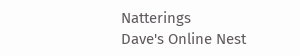Natterings
Dave's Online Nest